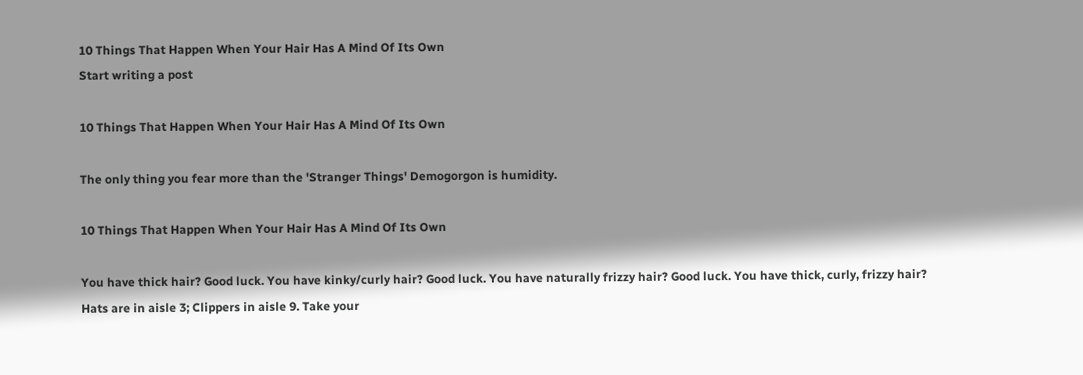10 Things That Happen When Your Hair Has A Mind Of Its Own
Start writing a post

10 Things That Happen When Your Hair Has A Mind Of Its Own

The only thing you fear more than the 'Stranger Things' Demogorgon is humidity.

10 Things That Happen When Your Hair Has A Mind Of Its Own

You have thick hair? Good luck. You have kinky/curly hair? Good luck. You have naturally frizzy hair? Good luck. You have thick, curly, frizzy hair? Hats are in aisle 3; Clippers in aisle 9. Take your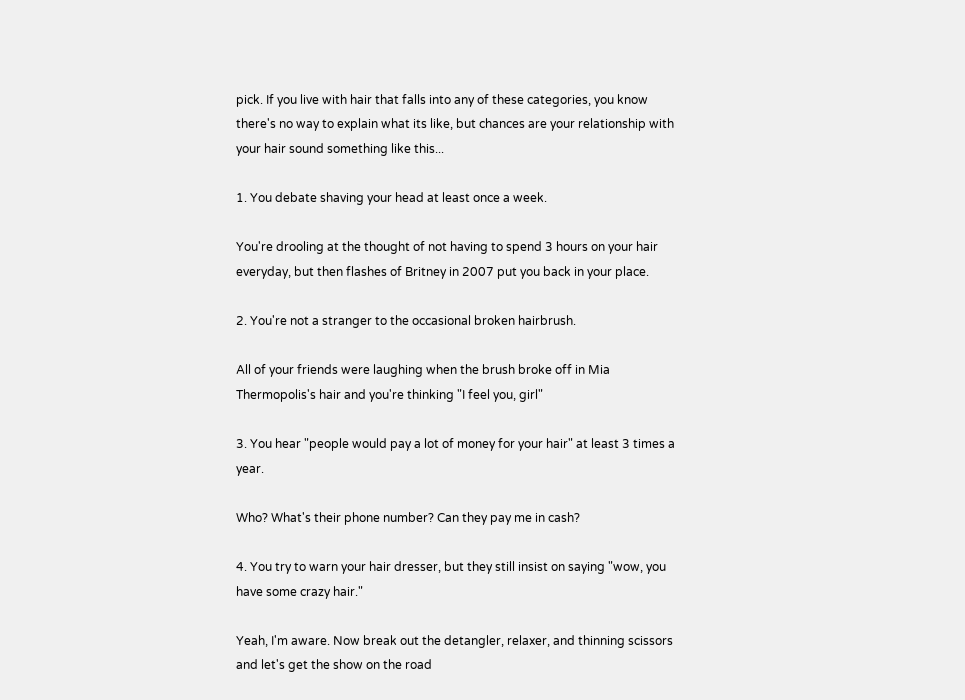pick. If you live with hair that falls into any of these categories, you know there's no way to explain what its like, but chances are your relationship with your hair sound something like this...

1. You debate shaving your head at least once a week.

You're drooling at the thought of not having to spend 3 hours on your hair everyday, but then flashes of Britney in 2007 put you back in your place.

2. You're not a stranger to the occasional broken hairbrush.

All of your friends were laughing when the brush broke off in Mia Thermopolis's hair and you're thinking "I feel you, girl"

3. You hear "people would pay a lot of money for your hair" at least 3 times a year.

Who? What's their phone number? Can they pay me in cash?

4. You try to warn your hair dresser, but they still insist on saying "wow, you have some crazy hair."

Yeah, I'm aware. Now break out the detangler, relaxer, and thinning scissors and let's get the show on the road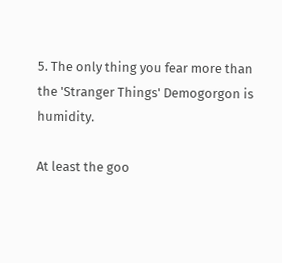5. The only thing you fear more than the 'Stranger Things' Demogorgon is humidity.

At least the goo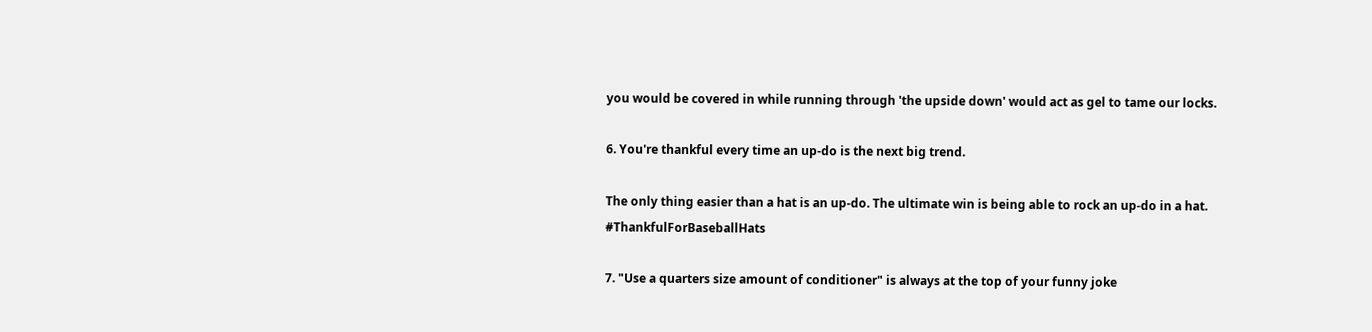you would be covered in while running through 'the upside down' would act as gel to tame our locks.

6. You're thankful every time an up-do is the next big trend.

The only thing easier than a hat is an up-do. The ultimate win is being able to rock an up-do in a hat. #ThankfulForBaseballHats

7. "Use a quarters size amount of conditioner" is always at the top of your funny joke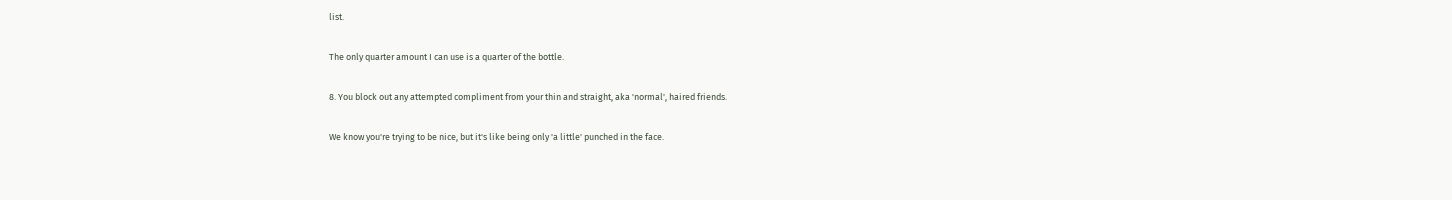list.

The only quarter amount I can use is a quarter of the bottle.

8. You block out any attempted compliment from your thin and straight, aka 'normal', haired friends.

We know you're trying to be nice, but it's like being only 'a little' punched in the face.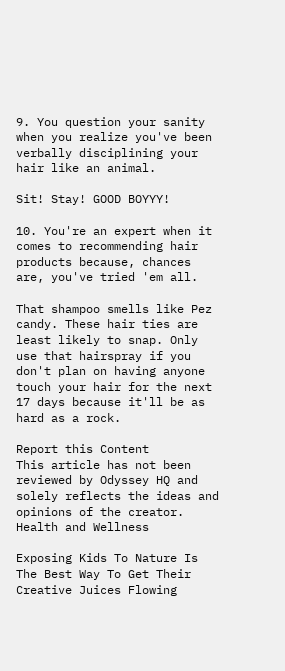9. You question your sanity when you realize you've been verbally disciplining your hair like an animal.

Sit! Stay! GOOD BOYYY!

10. You're an expert when it comes to recommending hair products because, chances are, you've tried 'em all.

That shampoo smells like Pez candy. These hair ties are least likely to snap. Only use that hairspray if you don't plan on having anyone touch your hair for the next 17 days because it'll be as hard as a rock.

Report this Content
This article has not been reviewed by Odyssey HQ and solely reflects the ideas and opinions of the creator.
Health and Wellness

Exposing Kids To Nature Is The Best Way To Get Their Creative Juices Flowing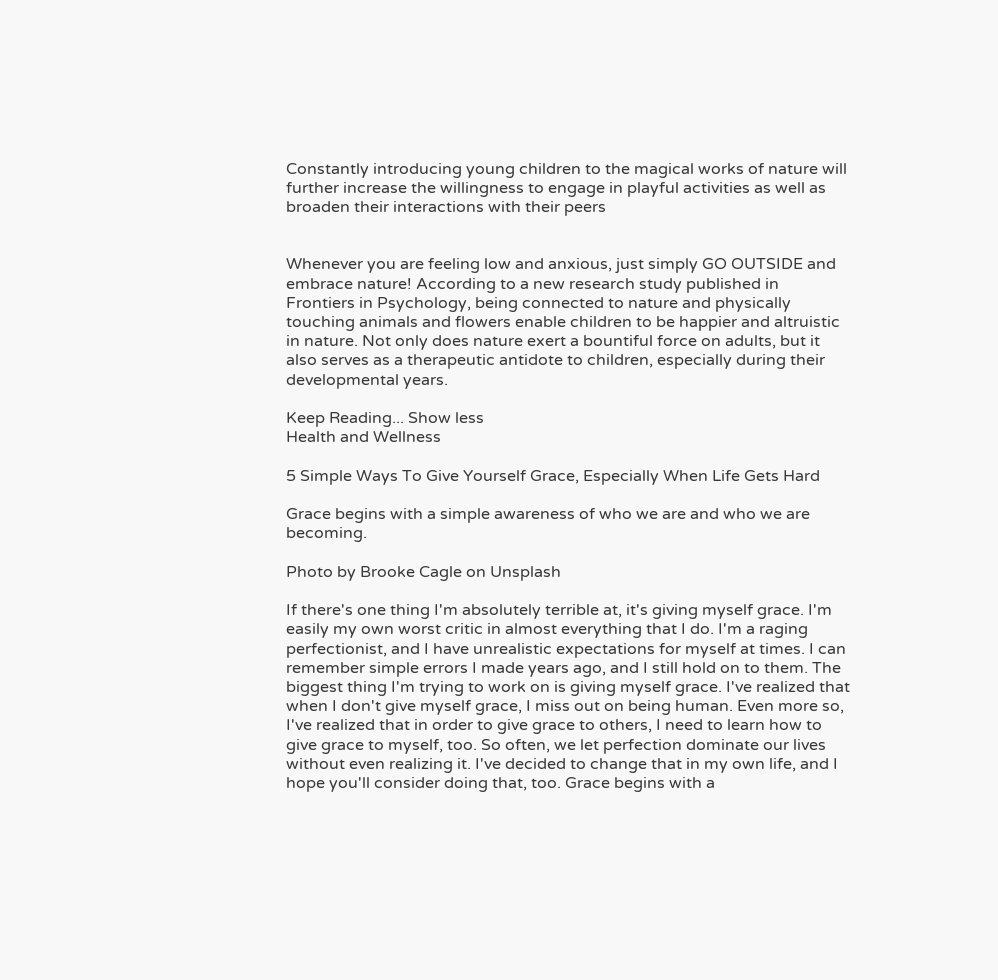Constantly introducing young children to the magical works of nature will further increase the willingness to engage in playful activities as well as broaden their interactions with their peers


Whenever you are feeling low and anxious, just simply GO OUTSIDE and embrace nature! According to a new research study published in Frontiers in Psychology, being connected to nature and physically touching animals and flowers enable children to be happier and altruistic in nature. Not only does nature exert a bountiful force on adults, but it also serves as a therapeutic antidote to children, especially during their developmental years.

Keep Reading... Show less
Health and Wellness

5 Simple Ways To Give Yourself Grace, Especially When Life Gets Hard

Grace begins with a simple awareness of who we are and who we are becoming.

Photo by Brooke Cagle on Unsplash

If there's one thing I'm absolutely terrible at, it's giving myself grace. I'm easily my own worst critic in almost everything that I do. I'm a raging perfectionist, and I have unrealistic expectations for myself at times. I can remember simple errors I made years ago, and I still hold on to them. The biggest thing I'm trying to work on is giving myself grace. I've realized that when I don't give myself grace, I miss out on being human. Even more so, I've realized that in order to give grace to others, I need to learn how to give grace to myself, too. So often, we let perfection dominate our lives without even realizing it. I've decided to change that in my own life, and I hope you'll consider doing that, too. Grace begins with a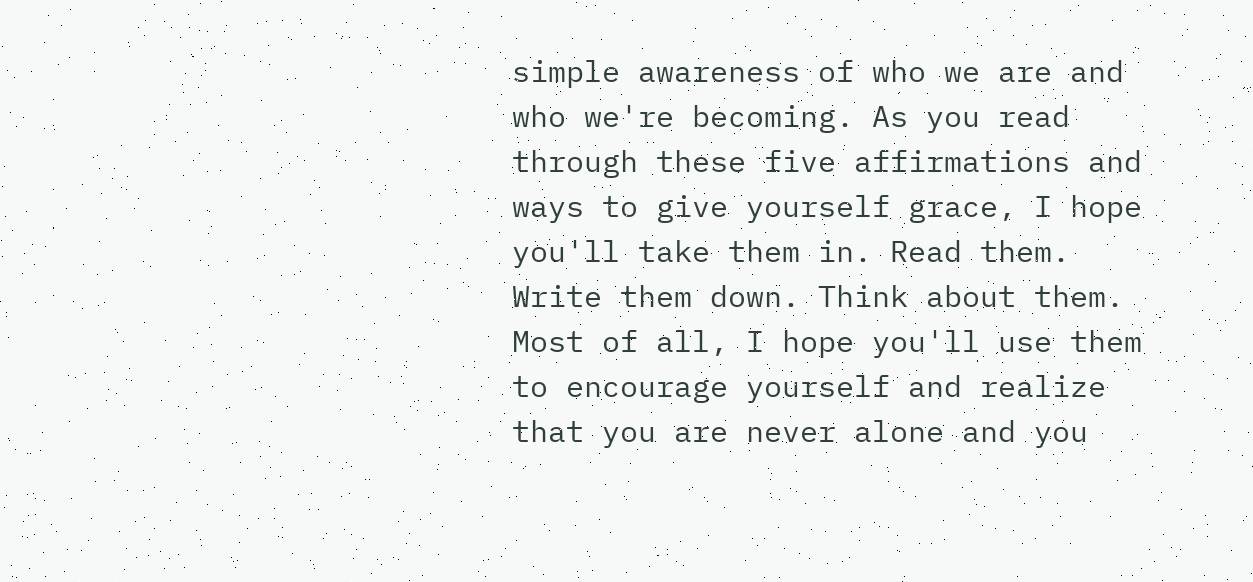simple awareness of who we are and who we're becoming. As you read through these five affirmations and ways to give yourself grace, I hope you'll take them in. Read them. Write them down. Think about them. Most of all, I hope you'll use them to encourage yourself and realize that you are never alone and you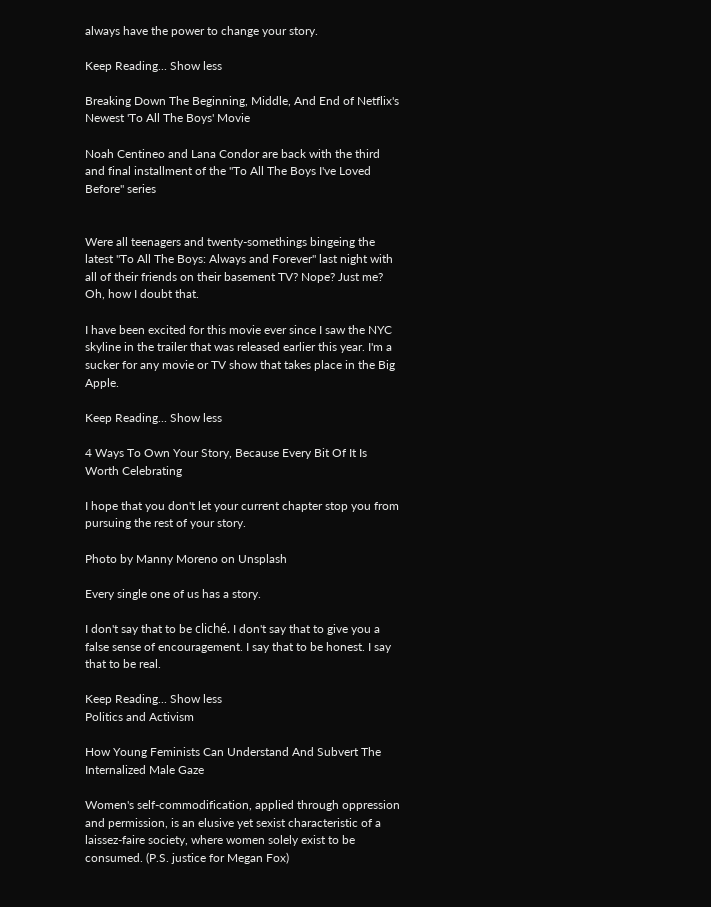always have the power to change your story.

Keep Reading... Show less

Breaking Down The Beginning, Middle, And End of Netflix's Newest 'To All The Boys' Movie

Noah Centineo and Lana Condor are back with the third and final installment of the "To All The Boys I've Loved Before" series


Were all teenagers and twenty-somethings bingeing the latest "To All The Boys: Always and Forever" last night with all of their friends on their basement TV? Nope? Just me? Oh, how I doubt that.

I have been excited for this movie ever since I saw the NYC skyline in the trailer that was released earlier this year. I'm a sucker for any movie or TV show that takes place in the Big Apple.

Keep Reading... Show less

4 Ways To Own Your Story, Because Every Bit Of It Is Worth Celebrating

I hope that you don't let your current chapter stop you from pursuing the rest of your story.

Photo by Manny Moreno on Unsplash

Every single one of us has a story.

I don't say that to be cliché. I don't say that to give you a false sense of encouragement. I say that to be honest. I say that to be real.

Keep Reading... Show less
Politics and Activism

How Young Feminists Can Understand And Subvert The Internalized Male Gaze

Women's self-commodification, applied through oppression and permission, is an elusive yet sexist characteristic of a laissez-faire society, where women solely exist to be consumed. (P.S. justice for Megan Fox)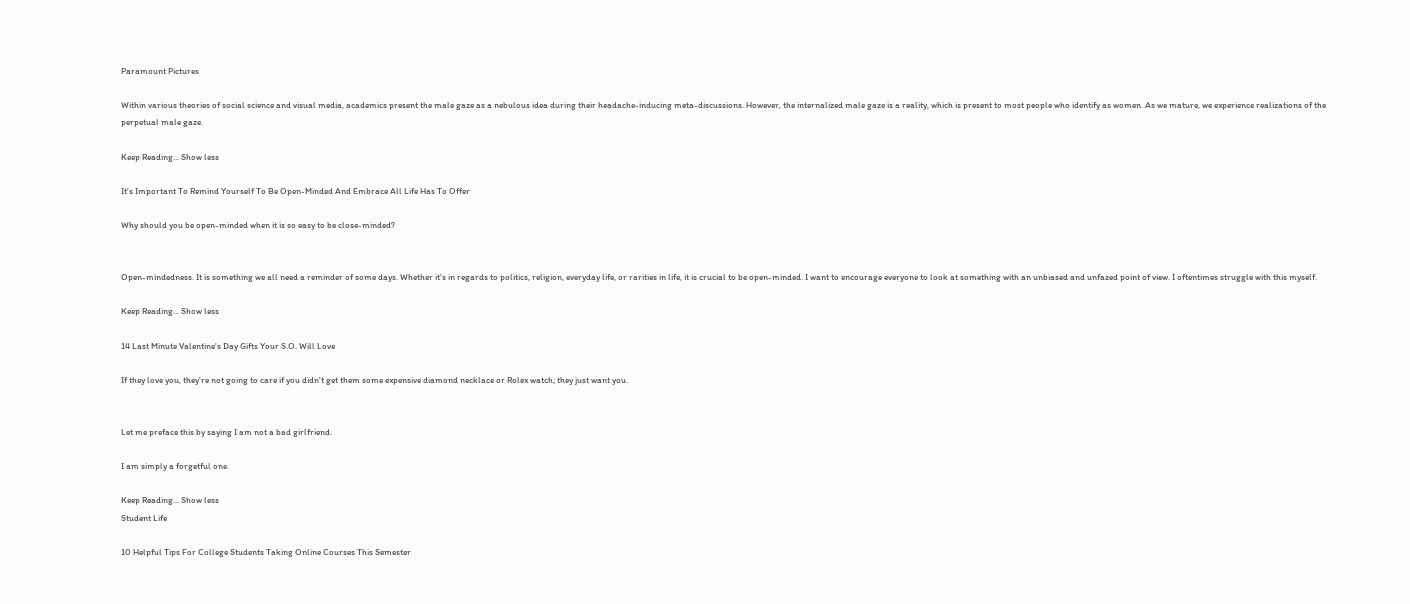Paramount Pictures

Within various theories of social science and visual media, academics present the male gaze as a nebulous idea during their headache-inducing meta-discussions. However, the internalized male gaze is a reality, which is present to most people who identify as women. As we mature, we experience realizations of the perpetual male gaze.

Keep Reading... Show less

It's Important To Remind Yourself To Be Open-Minded And Embrace All Life Has To Offer

Why should you be open-minded when it is so easy to be close-minded?


Open-mindedness. It is something we all need a reminder of some days. Whether it's in regards to politics, religion, everyday life, or rarities in life, it is crucial to be open-minded. I want to encourage everyone to look at something with an unbiased and unfazed point of view. I oftentimes struggle with this myself.

Keep Reading... Show less

14 Last Minute Valentine's Day Gifts Your S.O. Will Love

If they love you, they're not going to care if you didn't get them some expensive diamond necklace or Rolex watch; they just want you.


Let me preface this by saying I am not a bad girlfriend.

I am simply a forgetful one.

Keep Reading... Show less
Student Life

10 Helpful Tips For College Students Taking Online Courses This Semester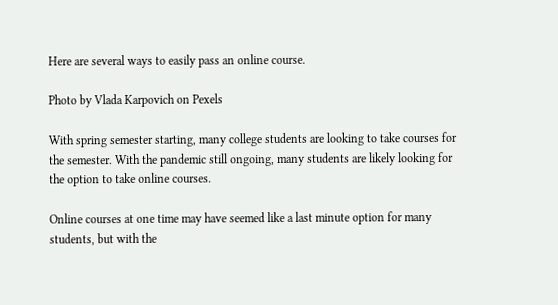Here are several ways to easily pass an online course.

Photo by Vlada Karpovich on Pexels

With spring semester starting, many college students are looking to take courses for the semester. With the pandemic still ongoing, many students are likely looking for the option to take online courses.

Online courses at one time may have seemed like a last minute option for many students, but with the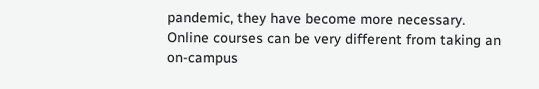pandemic, they have become more necessary. Online courses can be very different from taking an on-campus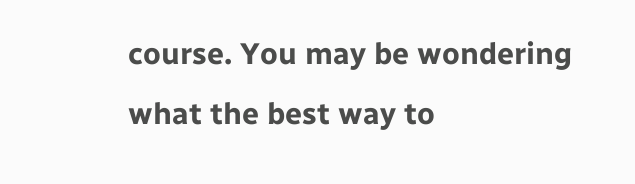course. You may be wondering what the best way to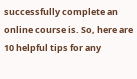successfully complete an online course is. So, here are 10 helpful tips for any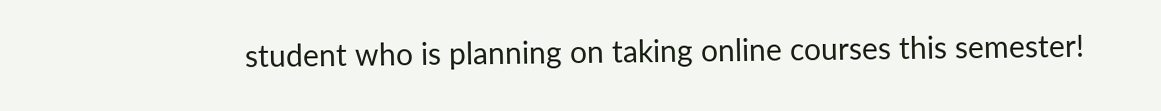student who is planning on taking online courses this semester!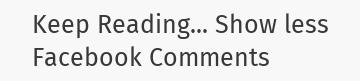Keep Reading... Show less
Facebook Comments